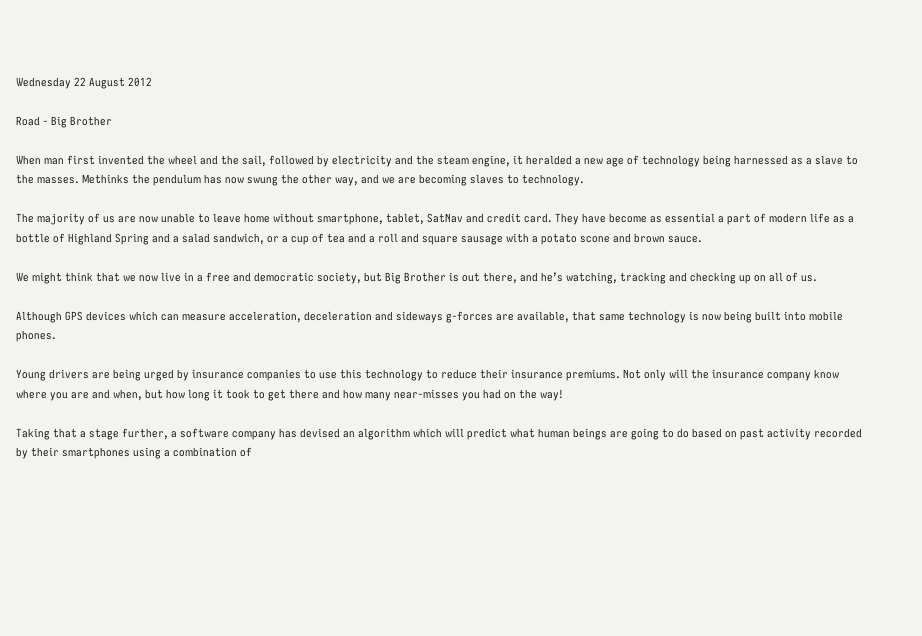Wednesday 22 August 2012

Road - Big Brother

When man first invented the wheel and the sail, followed by electricity and the steam engine, it heralded a new age of technology being harnessed as a slave to the masses. Methinks the pendulum has now swung the other way, and we are becoming slaves to technology.

The majority of us are now unable to leave home without smartphone, tablet, SatNav and credit card. They have become as essential a part of modern life as a bottle of Highland Spring and a salad sandwich, or a cup of tea and a roll and square sausage with a potato scone and brown sauce.

We might think that we now live in a free and democratic society, but Big Brother is out there, and he’s watching, tracking and checking up on all of us.

Although GPS devices which can measure acceleration, deceleration and sideways g-forces are available, that same technology is now being built into mobile phones.

Young drivers are being urged by insurance companies to use this technology to reduce their insurance premiums. Not only will the insurance company know where you are and when, but how long it took to get there and how many near-misses you had on the way!

Taking that a stage further, a software company has devised an algorithm which will predict what human beings are going to do based on past activity recorded by their smartphones using a combination of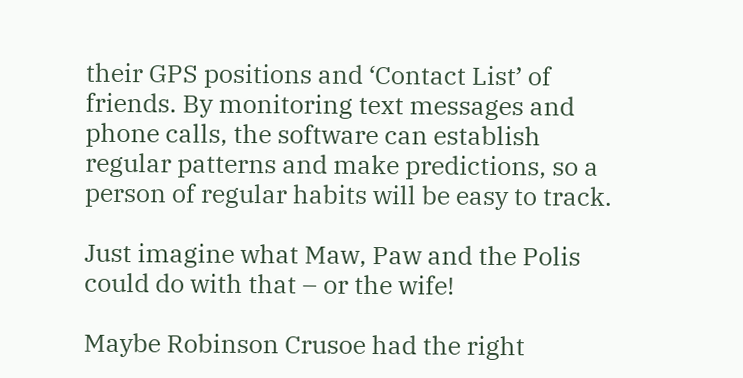their GPS positions and ‘Contact List’ of friends. By monitoring text messages and phone calls, the software can establish regular patterns and make predictions, so a person of regular habits will be easy to track.

Just imagine what Maw, Paw and the Polis could do with that – or the wife!

Maybe Robinson Crusoe had the right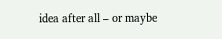idea after all – or maybe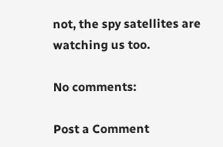not, the spy satellites are watching us too.

No comments:

Post a Comment